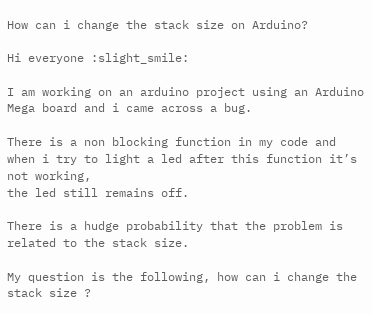How can i change the stack size on Arduino?

Hi everyone :slight_smile:

I am working on an arduino project using an Arduino Mega board and i came across a bug.

There is a non blocking function in my code and when i try to light a led after this function it’s not working,
the led still remains off.

There is a hudge probability that the problem is related to the stack size.

My question is the following, how can i change the stack size ?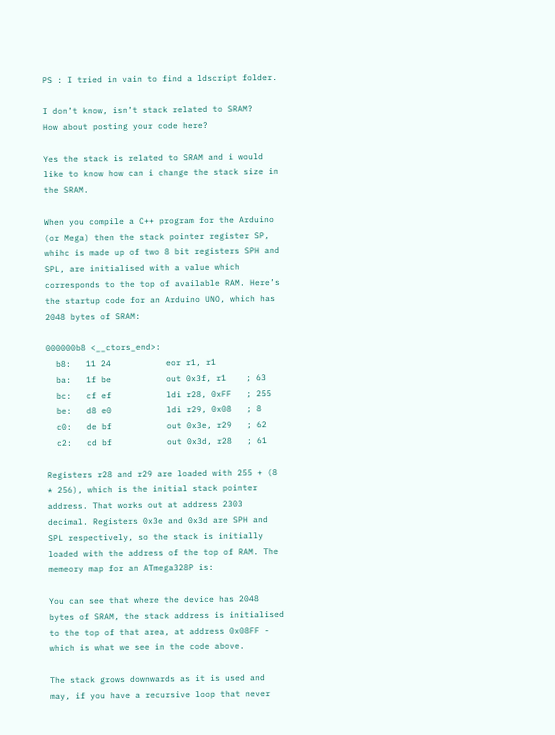PS : I tried in vain to find a ldscript folder.

I don’t know, isn’t stack related to SRAM?
How about posting your code here?

Yes the stack is related to SRAM and i would like to know how can i change the stack size in the SRAM.

When you compile a C++ program for the Arduino (or Mega) then the stack pointer register SP, whihc is made up of two 8 bit registers SPH and SPL, are initialised with a value which corresponds to the top of available RAM. Here’s the startup code for an Arduino UNO, which has 2048 bytes of SRAM:

000000b8 <__ctors_end>:
  b8:   11 24           eor r1, r1
  ba:   1f be           out 0x3f, r1    ; 63
  bc:   cf ef           ldi r28, 0xFF   ; 255
  be:   d8 e0           ldi r29, 0x08   ; 8
  c0:   de bf           out 0x3e, r29   ; 62
  c2:   cd bf           out 0x3d, r28   ; 61

Registers r28 and r29 are loaded with 255 + (8 * 256), which is the initial stack pointer address. That works out at address 2303 decimal. Registers 0x3e and 0x3d are SPH and SPL respectively, so the stack is initially loaded with the address of the top of RAM. The memeory map for an ATmega328P is:

You can see that where the device has 2048 bytes of SRAM, the stack address is initialised to the top of that area, at address 0x08FF - which is what we see in the code above.

The stack grows downwards as it is used and may, if you have a recursive loop that never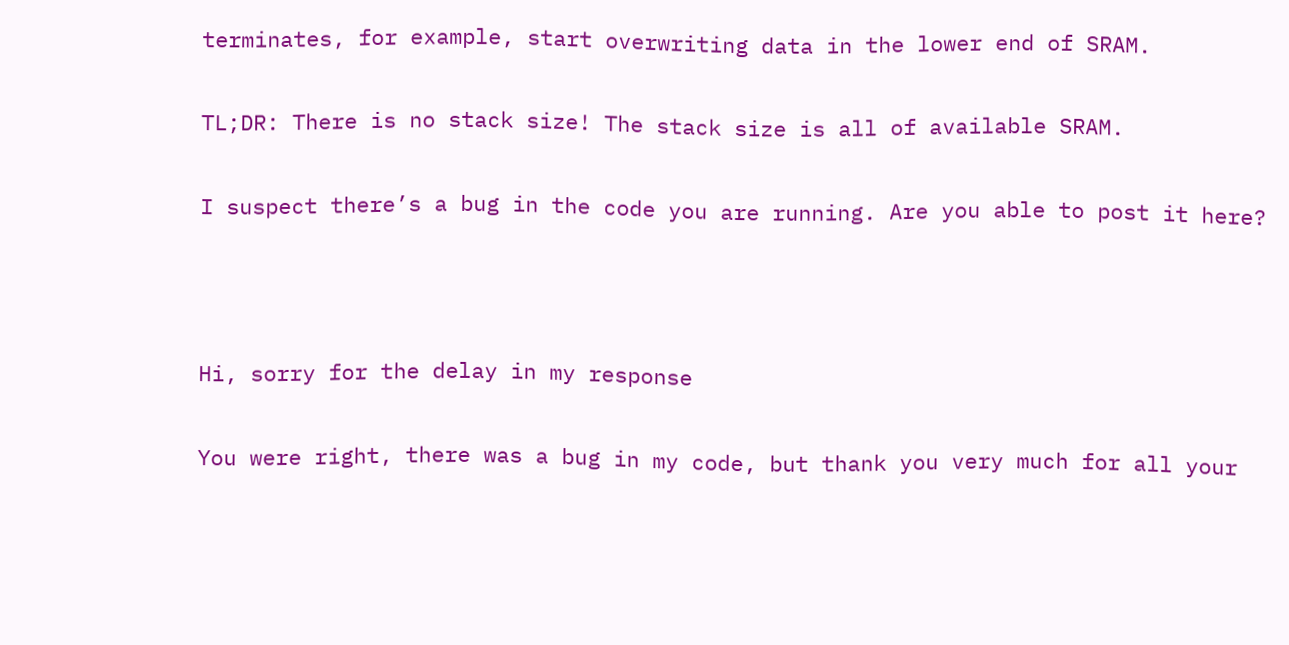terminates, for example, start overwriting data in the lower end of SRAM.

TL;DR: There is no stack size! The stack size is all of available SRAM.

I suspect there’s a bug in the code you are running. Are you able to post it here?



Hi, sorry for the delay in my response

You were right, there was a bug in my code, but thank you very much for all your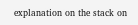explanation on the stack on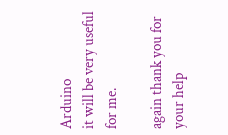Arduino
it will be very useful for me.

again thank you for your help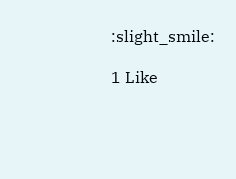:slight_smile:

1 Like